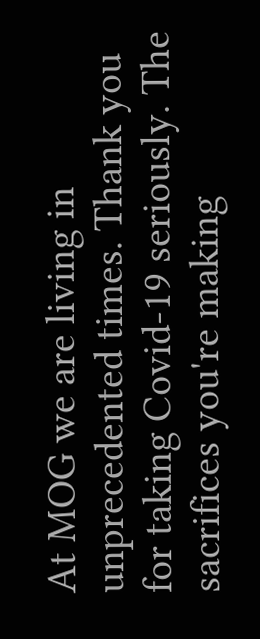At MOG we are living in unprecedented times. Thank you for taking Covid-19 seriously. The sacrifices you're making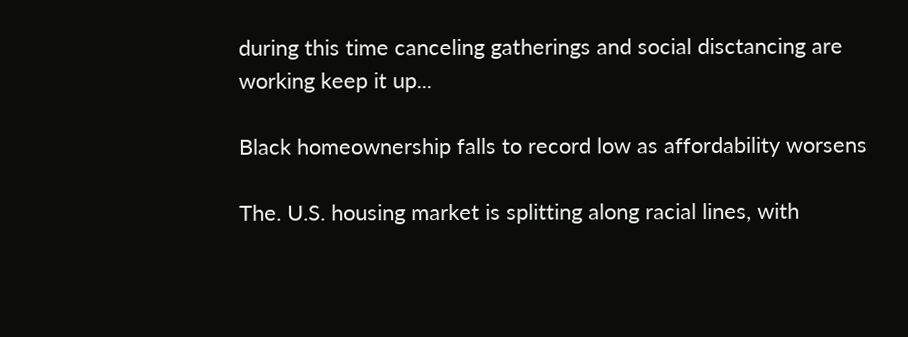during this time canceling gatherings and social disctancing are working keep it up...

Black homeownership falls to record low as affordability worsens

The. U.S. housing market is splitting along racial lines, with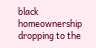black homeownership dropping to the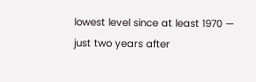lowest level since at least 1970 — just two years after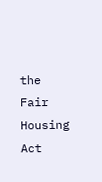the Fair Housing Act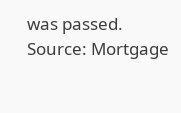was passed.
Source: Mortgage